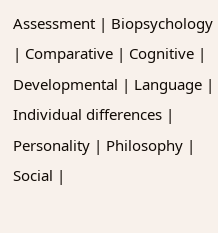Assessment | Biopsychology | Comparative | Cognitive | Developmental | Language | Individual differences | Personality | Philosophy | Social |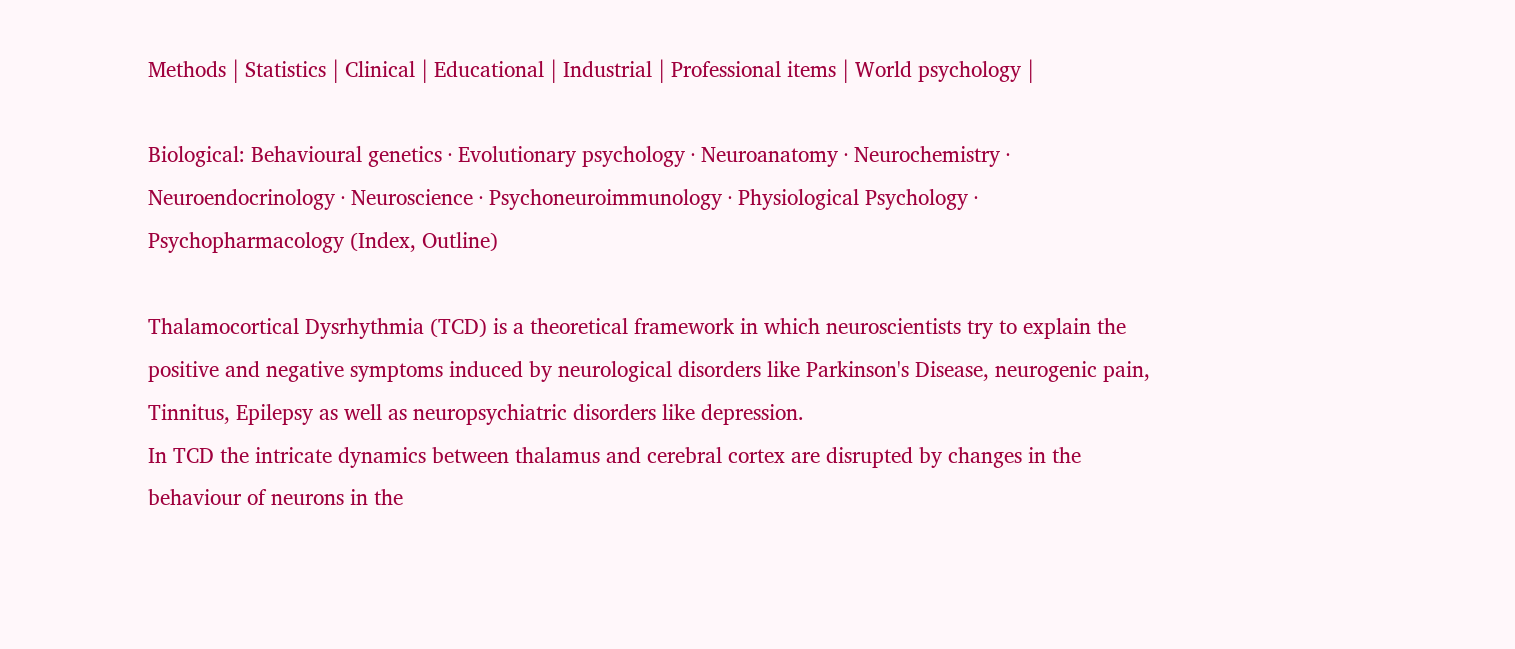Methods | Statistics | Clinical | Educational | Industrial | Professional items | World psychology |

Biological: Behavioural genetics · Evolutionary psychology · Neuroanatomy · Neurochemistry · Neuroendocrinology · Neuroscience · Psychoneuroimmunology · Physiological Psychology · Psychopharmacology (Index, Outline)

Thalamocortical Dysrhythmia (TCD) is a theoretical framework in which neuroscientists try to explain the positive and negative symptoms induced by neurological disorders like Parkinson's Disease, neurogenic pain, Tinnitus, Epilepsy as well as neuropsychiatric disorders like depression.
In TCD the intricate dynamics between thalamus and cerebral cortex are disrupted by changes in the behaviour of neurons in the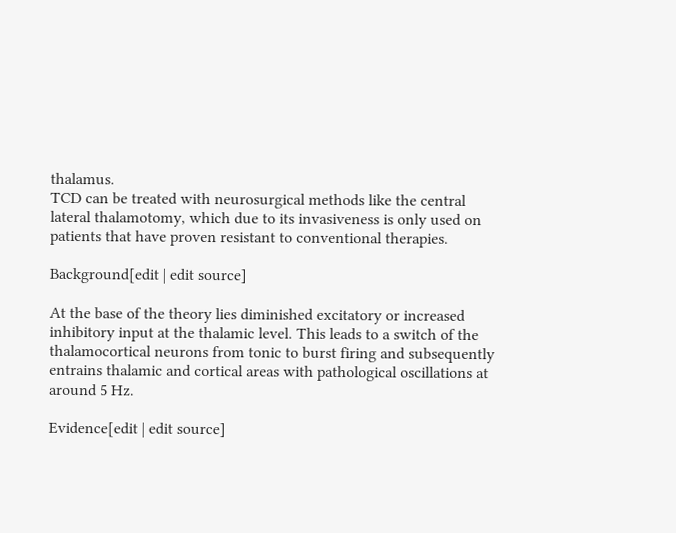thalamus.
TCD can be treated with neurosurgical methods like the central lateral thalamotomy, which due to its invasiveness is only used on patients that have proven resistant to conventional therapies.

Background[edit | edit source]

At the base of the theory lies diminished excitatory or increased inhibitory input at the thalamic level. This leads to a switch of the thalamocortical neurons from tonic to burst firing and subsequently entrains thalamic and cortical areas with pathological oscillations at around 5 Hz.

Evidence[edit | edit source]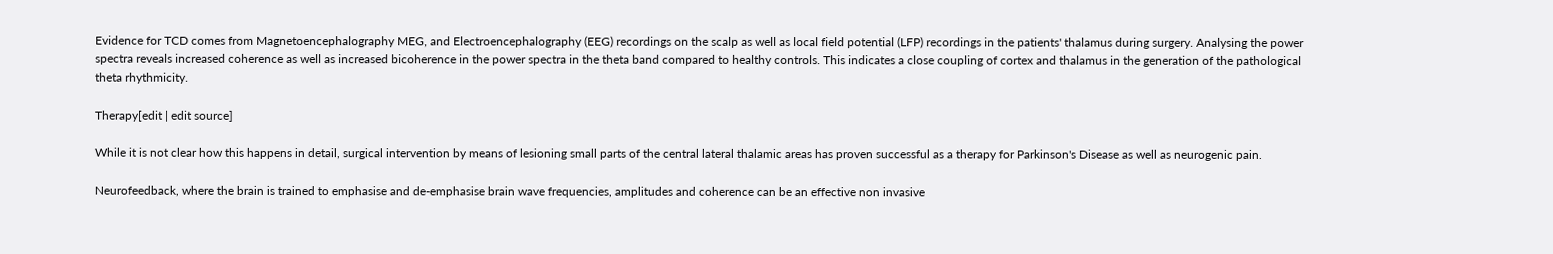Evidence for TCD comes from Magnetoencephalography MEG, and Electroencephalography (EEG) recordings on the scalp as well as local field potential (LFP) recordings in the patients' thalamus during surgery. Analysing the power spectra reveals increased coherence as well as increased bicoherence in the power spectra in the theta band compared to healthy controls. This indicates a close coupling of cortex and thalamus in the generation of the pathological theta rhythmicity.

Therapy[edit | edit source]

While it is not clear how this happens in detail, surgical intervention by means of lesioning small parts of the central lateral thalamic areas has proven successful as a therapy for Parkinson's Disease as well as neurogenic pain.

Neurofeedback, where the brain is trained to emphasise and de-emphasise brain wave frequencies, amplitudes and coherence can be an effective non invasive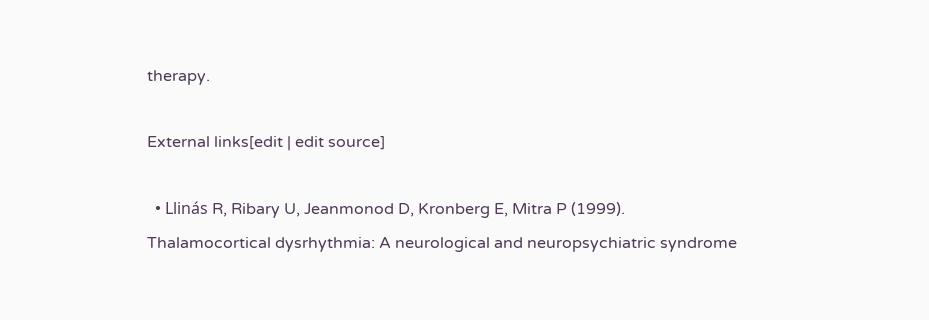therapy.

External links[edit | edit source]

  • Llinás R, Ribary U, Jeanmonod D, Kronberg E, Mitra P (1999). Thalamocortical dysrhythmia: A neurological and neuropsychiatric syndrome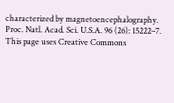characterized by magnetoencephalography. Proc. Natl. Acad. Sci. U.S.A. 96 (26): 15222–7.
This page uses Creative Commons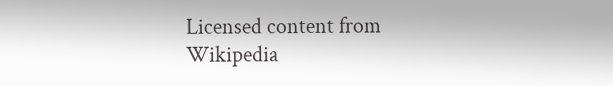Licensed content from Wikipedia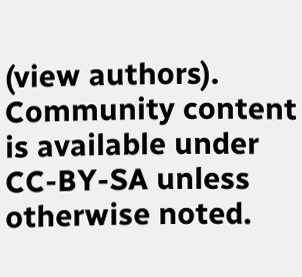(view authors).
Community content is available under CC-BY-SA unless otherwise noted.